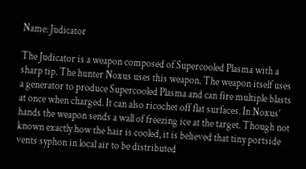Name: Judicator

The Judicator is a weapon composed of Supercooled Plasma with a sharp tip. The hunter Noxus uses this weapon. The weapon itself uses a generator to produce Supercooled Plasma and can fire multiple blasts at once when charged. It can also ricochet off flat surfaces. In Noxus’ hands the weapon sends a wall of freezing ice at the target. Though not known exactly how the hair is cooled, it is believed that tiny portside vents syphon in local air to be distributed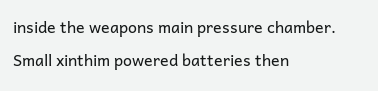inside the weapons main pressure chamber. Small xinthim powered batteries then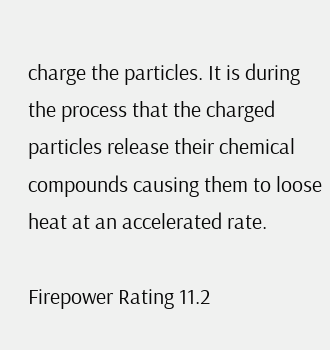charge the particles. It is during the process that the charged particles release their chemical compounds causing them to loose heat at an accelerated rate.

Firepower Rating 11.2